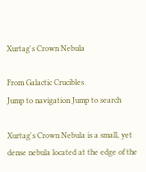Xurtag's Crown Nebula

From Galactic Crucibles
Jump to navigation Jump to search

Xurtag's Crown Nebula is a small, yet dense nebula located at the edge of the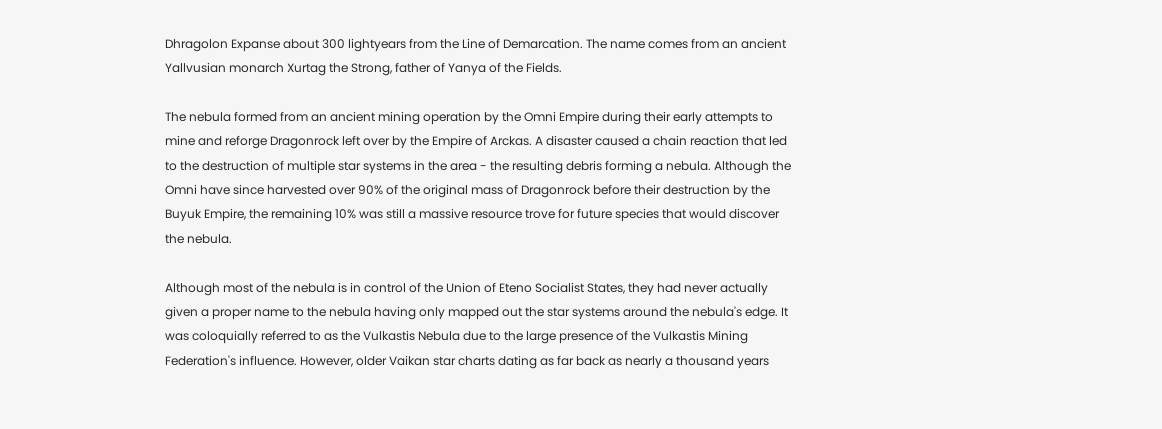Dhragolon Expanse about 300 lightyears from the Line of Demarcation. The name comes from an ancient Yallvusian monarch Xurtag the Strong, father of Yanya of the Fields.

The nebula formed from an ancient mining operation by the Omni Empire during their early attempts to mine and reforge Dragonrock left over by the Empire of Arckas. A disaster caused a chain reaction that led to the destruction of multiple star systems in the area - the resulting debris forming a nebula. Although the Omni have since harvested over 90% of the original mass of Dragonrock before their destruction by the Buyuk Empire, the remaining 10% was still a massive resource trove for future species that would discover the nebula.

Although most of the nebula is in control of the Union of Eteno Socialist States, they had never actually given a proper name to the nebula having only mapped out the star systems around the nebula's edge. It was coloquially referred to as the Vulkastis Nebula due to the large presence of the Vulkastis Mining Federation's influence. However, older Vaikan star charts dating as far back as nearly a thousand years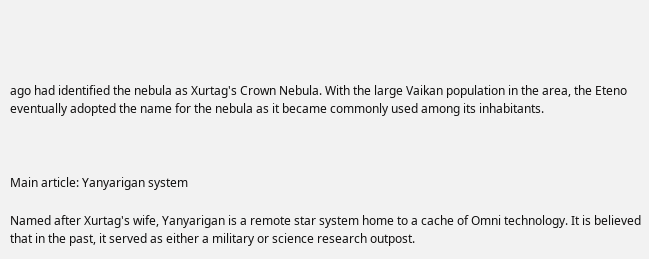ago had identified the nebula as Xurtag's Crown Nebula. With the large Vaikan population in the area, the Eteno eventually adopted the name for the nebula as it became commonly used among its inhabitants.



Main article: Yanyarigan system

Named after Xurtag's wife, Yanyarigan is a remote star system home to a cache of Omni technology. It is believed that in the past, it served as either a military or science research outpost.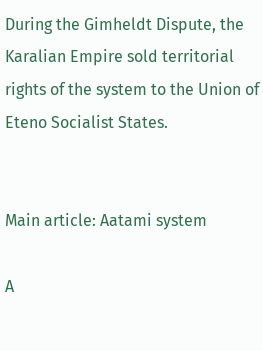During the Gimheldt Dispute, the Karalian Empire sold territorial rights of the system to the Union of Eteno Socialist States.


Main article: Aatami system

A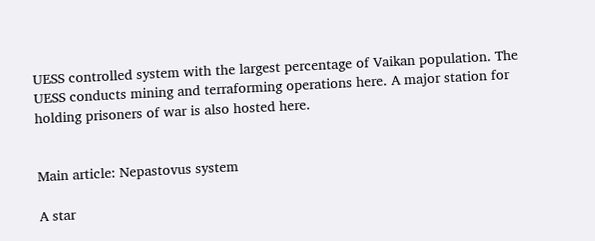UESS controlled system with the largest percentage of Vaikan population. The UESS conducts mining and terraforming operations here. A major station for holding prisoners of war is also hosted here.


Main article: Nepastovus system

A star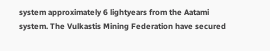system approximately 6 lightyears from the Aatami system. The Vulkastis Mining Federation have secured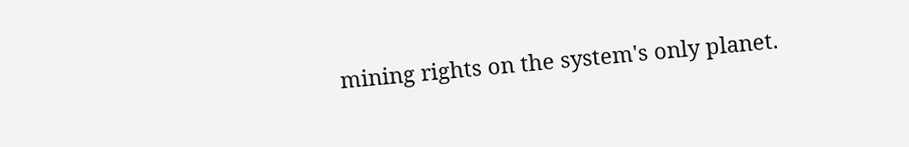mining rights on the system's only planet.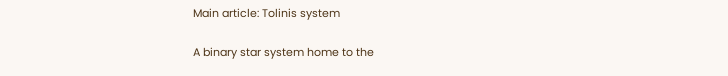Main article: Tolinis system

A binary star system home to the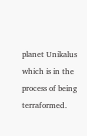planet Unikalus which is in the process of being terraformed.